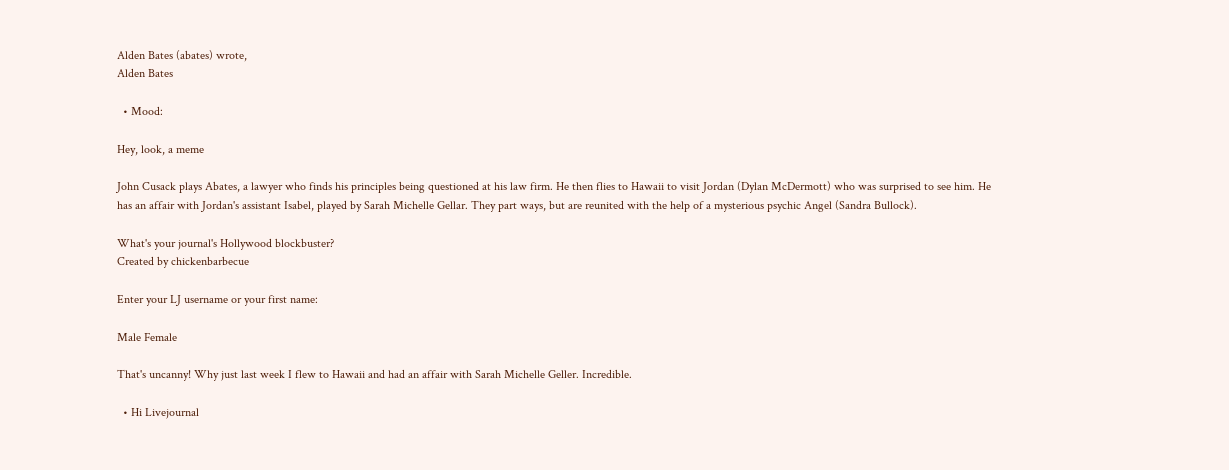Alden Bates (abates) wrote,
Alden Bates

  • Mood:

Hey, look, a meme

John Cusack plays Abates, a lawyer who finds his principles being questioned at his law firm. He then flies to Hawaii to visit Jordan (Dylan McDermott) who was surprised to see him. He has an affair with Jordan's assistant Isabel, played by Sarah Michelle Gellar. They part ways, but are reunited with the help of a mysterious psychic Angel (Sandra Bullock).

What's your journal's Hollywood blockbuster?
Created by chickenbarbecue

Enter your LJ username or your first name:

Male Female

That's uncanny! Why just last week I flew to Hawaii and had an affair with Sarah Michelle Geller. Incredible.

  • Hi Livejournal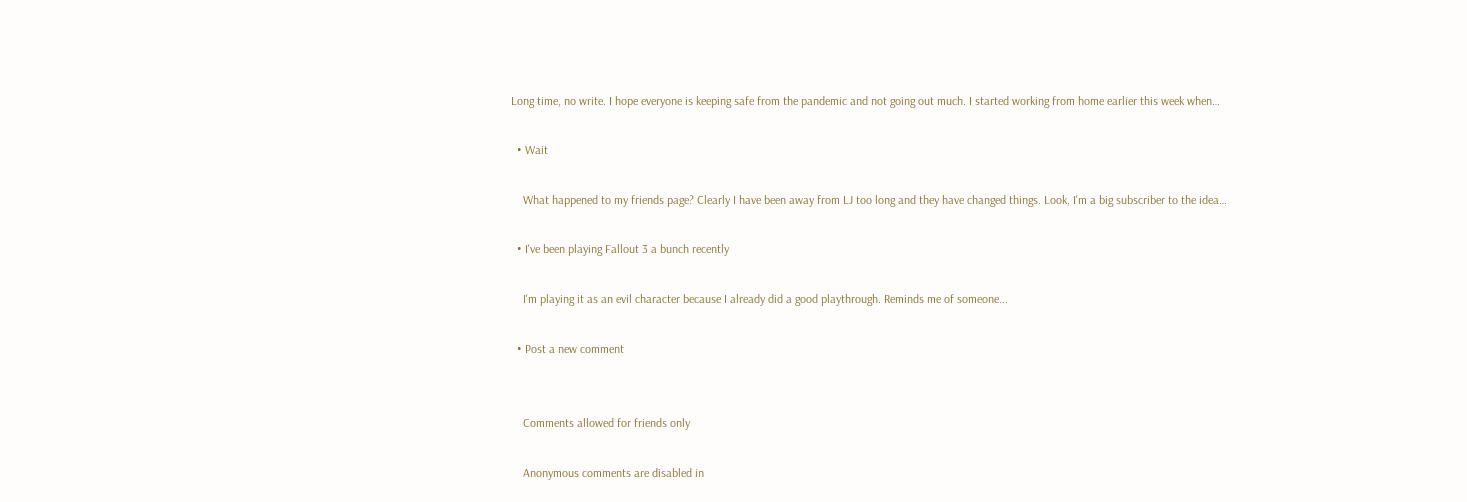Long time, no write. I hope everyone is keeping safe from the pandemic and not going out much. I started working from home earlier this week when…

  • Wait

    What happened to my friends page? Clearly I have been away from LJ too long and they have changed things. Look, I'm a big subscriber to the idea…

  • I've been playing Fallout 3 a bunch recently

    I'm playing it as an evil character because I already did a good playthrough. Reminds me of someone...

  • Post a new comment


    Comments allowed for friends only

    Anonymous comments are disabled in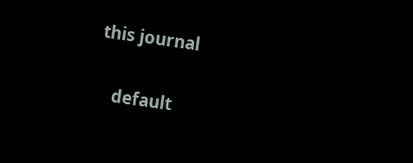this journal

    default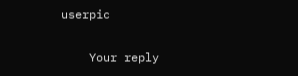userpic

    Your reply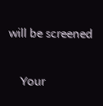will be screened

    Your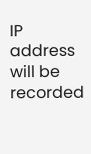IP address will be recorded